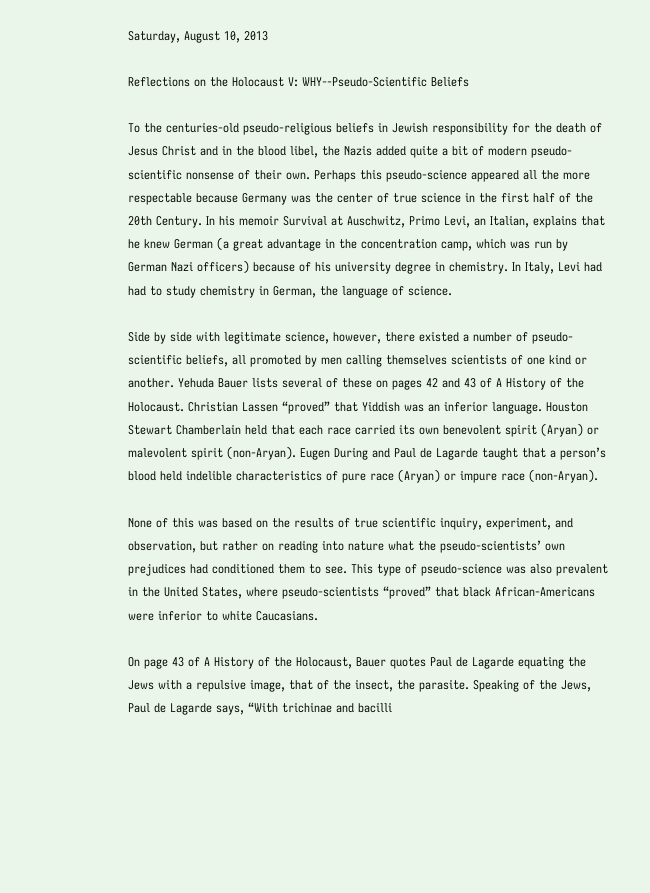Saturday, August 10, 2013

Reflections on the Holocaust V: WHY--Pseudo-Scientific Beliefs

To the centuries-old pseudo-religious beliefs in Jewish responsibility for the death of Jesus Christ and in the blood libel, the Nazis added quite a bit of modern pseudo-scientific nonsense of their own. Perhaps this pseudo-science appeared all the more respectable because Germany was the center of true science in the first half of the 20th Century. In his memoir Survival at Auschwitz, Primo Levi, an Italian, explains that he knew German (a great advantage in the concentration camp, which was run by German Nazi officers) because of his university degree in chemistry. In Italy, Levi had had to study chemistry in German, the language of science.

Side by side with legitimate science, however, there existed a number of pseudo-scientific beliefs, all promoted by men calling themselves scientists of one kind or another. Yehuda Bauer lists several of these on pages 42 and 43 of A History of the Holocaust. Christian Lassen “proved” that Yiddish was an inferior language. Houston Stewart Chamberlain held that each race carried its own benevolent spirit (Aryan) or malevolent spirit (non-Aryan). Eugen During and Paul de Lagarde taught that a person’s blood held indelible characteristics of pure race (Aryan) or impure race (non-Aryan).

None of this was based on the results of true scientific inquiry, experiment, and observation, but rather on reading into nature what the pseudo-scientists’ own prejudices had conditioned them to see. This type of pseudo-science was also prevalent in the United States, where pseudo-scientists “proved” that black African-Americans were inferior to white Caucasians.

On page 43 of A History of the Holocaust, Bauer quotes Paul de Lagarde equating the Jews with a repulsive image, that of the insect, the parasite. Speaking of the Jews, Paul de Lagarde says, “With trichinae and bacilli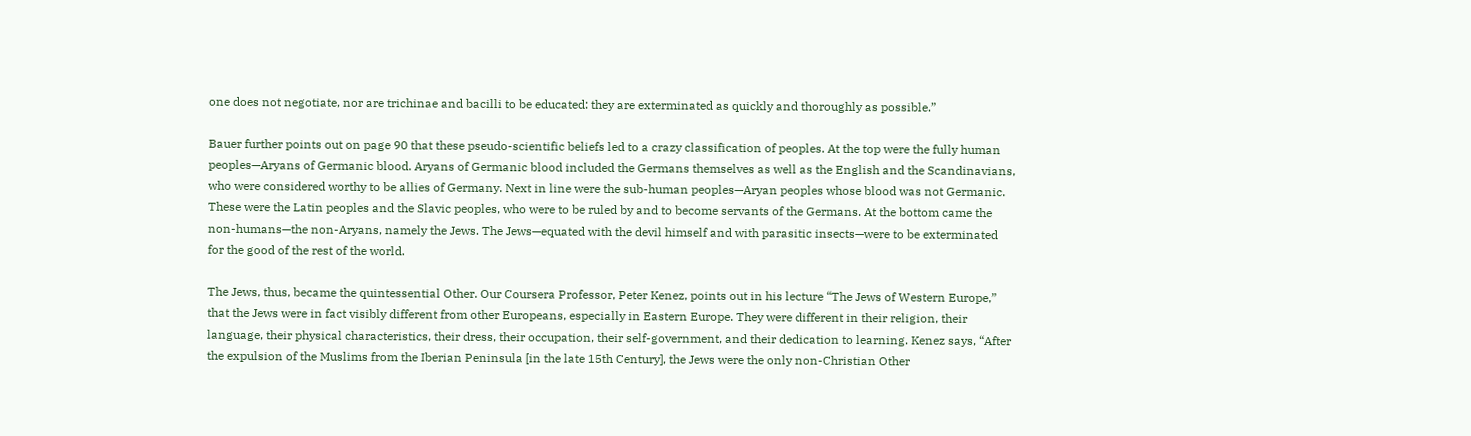one does not negotiate, nor are trichinae and bacilli to be educated: they are exterminated as quickly and thoroughly as possible.”

Bauer further points out on page 90 that these pseudo-scientific beliefs led to a crazy classification of peoples. At the top were the fully human peoples—Aryans of Germanic blood. Aryans of Germanic blood included the Germans themselves as well as the English and the Scandinavians, who were considered worthy to be allies of Germany. Next in line were the sub-human peoples—Aryan peoples whose blood was not Germanic. These were the Latin peoples and the Slavic peoples, who were to be ruled by and to become servants of the Germans. At the bottom came the non-humans—the non-Aryans, namely the Jews. The Jews—equated with the devil himself and with parasitic insects—were to be exterminated for the good of the rest of the world.

The Jews, thus, became the quintessential Other. Our Coursera Professor, Peter Kenez, points out in his lecture “The Jews of Western Europe,” that the Jews were in fact visibly different from other Europeans, especially in Eastern Europe. They were different in their religion, their language, their physical characteristics, their dress, their occupation, their self-government, and their dedication to learning. Kenez says, “After the expulsion of the Muslims from the Iberian Peninsula [in the late 15th Century], the Jews were the only non-Christian Other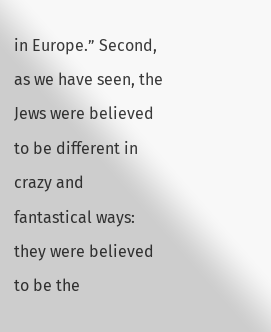in Europe.” Second, as we have seen, the Jews were believed to be different in crazy and fantastical ways: they were believed to be the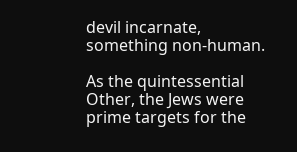devil incarnate, something non-human.

As the quintessential Other, the Jews were prime targets for the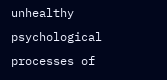unhealthy psychological processes of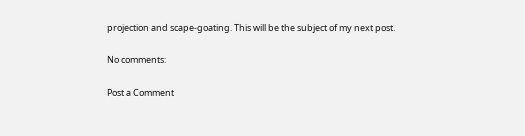projection and scape-goating. This will be the subject of my next post.

No comments:

Post a Comment